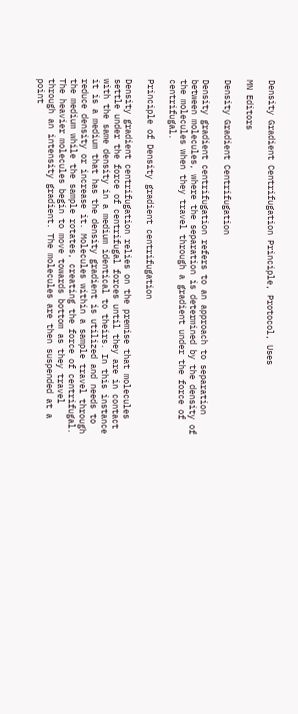Density Gradient Centrifugation Principle, Protocol, Uses

MN Editors

Density Gradient Centrifugation

Density gradient centrifugation refers to an approach to separation between molecules, where the separation is determined by the density of the molecules when they travel through a gradient under the force of centrifugal.

Principle of Density gradient centrifugation

Density gradient centrifugation relies on the premise that molecules settle under the force of centrifugal forces until they are in contact with the same density in a medium identical to theirs. In this instance it is a medium that has the density gradient is utilized and needs to reduce density or increase it. Molecules within a sample travel through the medium while the sample rotates, creating the force of centrifugal. The heavier molecules begin to move towards bottom as they travel through an intensity gradient. The molecules are then suspended at a point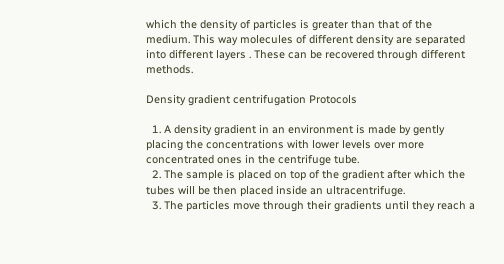which the density of particles is greater than that of the medium. This way molecules of different density are separated into different layers . These can be recovered through different methods.

Density gradient centrifugation Protocols

  1. A density gradient in an environment is made by gently placing the concentrations with lower levels over more concentrated ones in the centrifuge tube.
  2. The sample is placed on top of the gradient after which the tubes will be then placed inside an ultracentrifuge.
  3. The particles move through their gradients until they reach a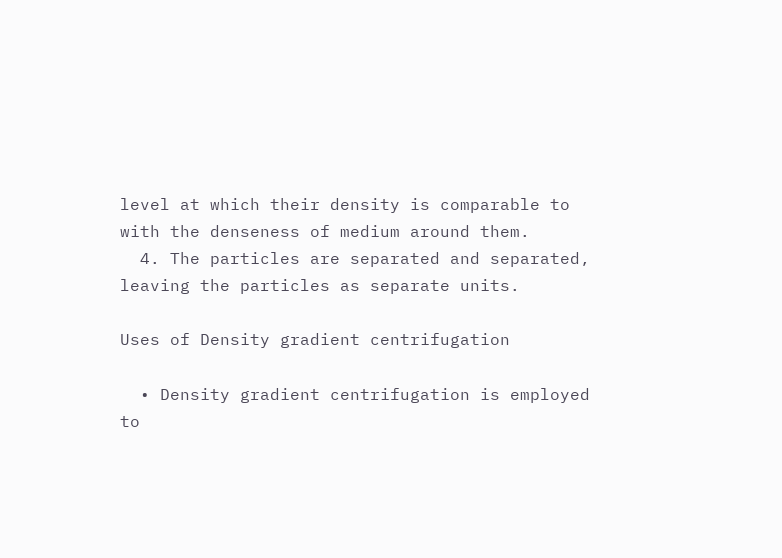level at which their density is comparable to with the denseness of medium around them.
  4. The particles are separated and separated, leaving the particles as separate units.

Uses of Density gradient centrifugation

  • Density gradient centrifugation is employed to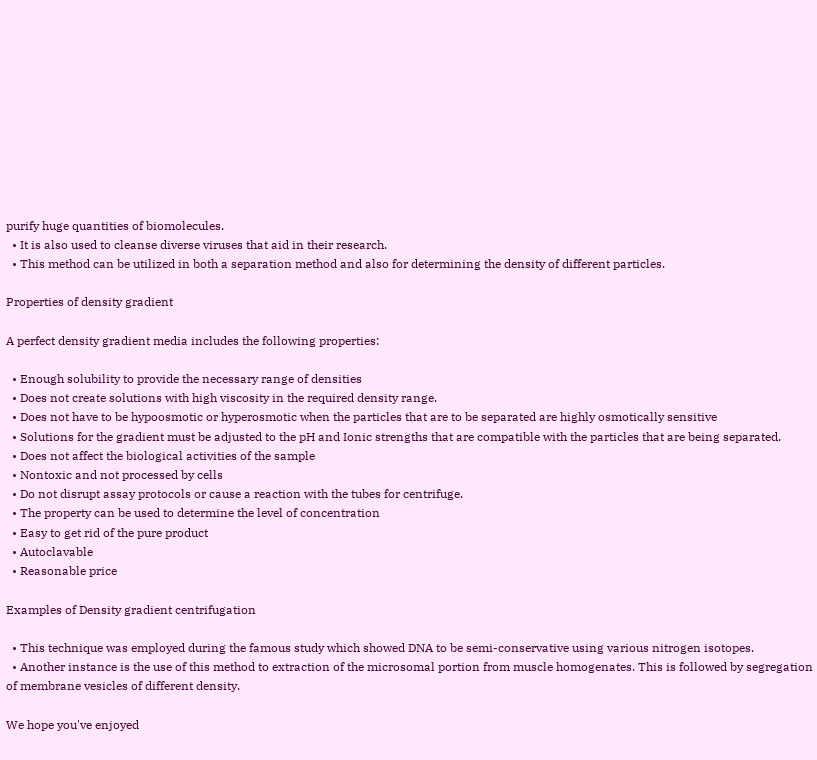purify huge quantities of biomolecules.
  • It is also used to cleanse diverse viruses that aid in their research.
  • This method can be utilized in both a separation method and also for determining the density of different particles.

Properties of density gradient

A perfect density gradient media includes the following properties:

  • Enough solubility to provide the necessary range of densities
  • Does not create solutions with high viscosity in the required density range.
  • Does not have to be hypoosmotic or hyperosmotic when the particles that are to be separated are highly osmotically sensitive
  • Solutions for the gradient must be adjusted to the pH and Ionic strengths that are compatible with the particles that are being separated.
  • Does not affect the biological activities of the sample
  • Nontoxic and not processed by cells
  • Do not disrupt assay protocols or cause a reaction with the tubes for centrifuge.
  • The property can be used to determine the level of concentration
  • Easy to get rid of the pure product
  • Autoclavable
  • Reasonable price

Examples of Density gradient centrifugation

  • This technique was employed during the famous study which showed DNA to be semi-conservative using various nitrogen isotopes.
  • Another instance is the use of this method to extraction of the microsomal portion from muscle homogenates. This is followed by segregation of membrane vesicles of different density.

We hope you've enjoyed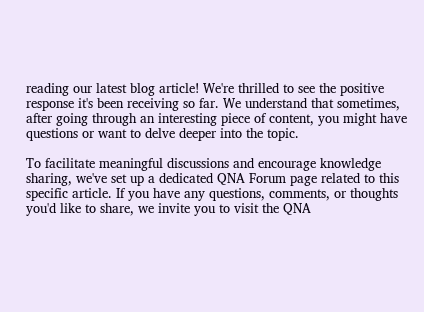reading our latest blog article! We're thrilled to see the positive response it's been receiving so far. We understand that sometimes, after going through an interesting piece of content, you might have questions or want to delve deeper into the topic.

To facilitate meaningful discussions and encourage knowledge sharing, we've set up a dedicated QNA Forum page related to this specific article. If you have any questions, comments, or thoughts you'd like to share, we invite you to visit the QNA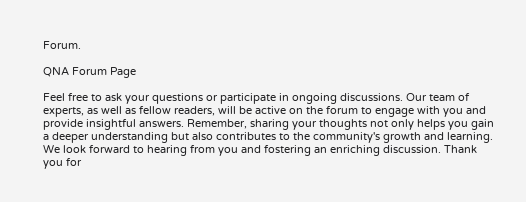Forum.

QNA Forum Page

Feel free to ask your questions or participate in ongoing discussions. Our team of experts, as well as fellow readers, will be active on the forum to engage with you and provide insightful answers. Remember, sharing your thoughts not only helps you gain a deeper understanding but also contributes to the community's growth and learning. We look forward to hearing from you and fostering an enriching discussion. Thank you for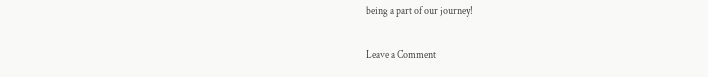being a part of our journey!

Leave a Comment